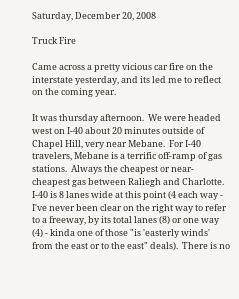Saturday, December 20, 2008

Truck Fire

Came across a pretty vicious car fire on the interstate yesterday, and its led me to reflect on the coming year.

It was thursday afternoon.  We were headed west on I-40 about 20 minutes outside of Chapel Hill, very near Mebane.  For I-40 travelers, Mebane is a terrific off-ramp of gas stations.  Always the cheapest or near-cheapest gas between Raliegh and Charlotte.  I-40 is 8 lanes wide at this point (4 each way - I've never been clear on the right way to refer to a freeway, by its total lanes (8) or one way (4) - kinda one of those "is 'easterly winds' from the east or to the east" deals).  There is no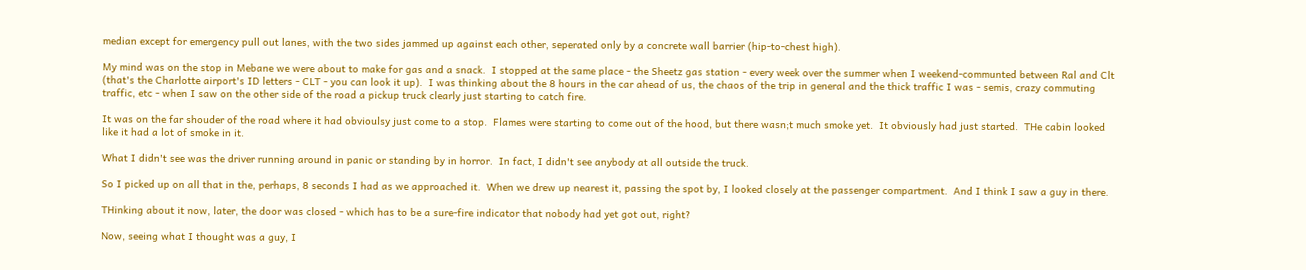median except for emergency pull out lanes, with the two sides jammed up against each other, seperated only by a concrete wall barrier (hip-to-chest high).

My mind was on the stop in Mebane we were about to make for gas and a snack.  I stopped at the same place - the Sheetz gas station - every week over the summer when I weekend-communted between Ral and Clt (that's the Charlotte airport's ID letters - CLT - you can look it up).  I was thinking about the 8 hours in the car ahead of us, the chaos of the trip in general and the thick traffic I was - semis, crazy commuting traffic, etc - when I saw on the other side of the road a pickup truck clearly just starting to catch fire.

It was on the far shouder of the road where it had obvioulsy just come to a stop.  Flames were starting to come out of the hood, but there wasn;t much smoke yet.  It obviously had just started.  THe cabin looked like it had a lot of smoke in it.

What I didn't see was the driver running around in panic or standing by in horror.  In fact, I didn't see anybody at all outside the truck.

So I picked up on all that in the, perhaps, 8 seconds I had as we approached it.  When we drew up nearest it, passing the spot by, I looked closely at the passenger compartment.  And I think I saw a guy in there.

THinking about it now, later, the door was closed - which has to be a sure-fire indicator that nobody had yet got out, right?

Now, seeing what I thought was a guy, I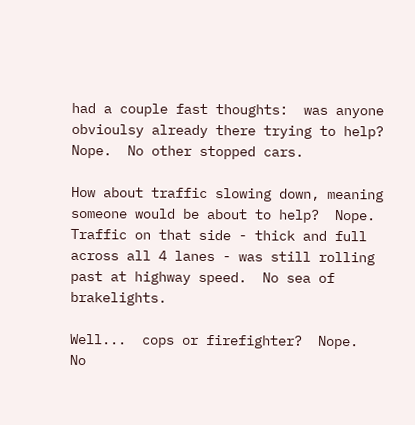had a couple fast thoughts:  was anyone obvioulsy already there trying to help?  Nope.  No other stopped cars.

How about traffic slowing down, meaning someone would be about to help?  Nope.  Traffic on that side - thick and full across all 4 lanes - was still rolling past at highway speed.  No sea of brakelights.

Well...  cops or firefighter?  Nope.  No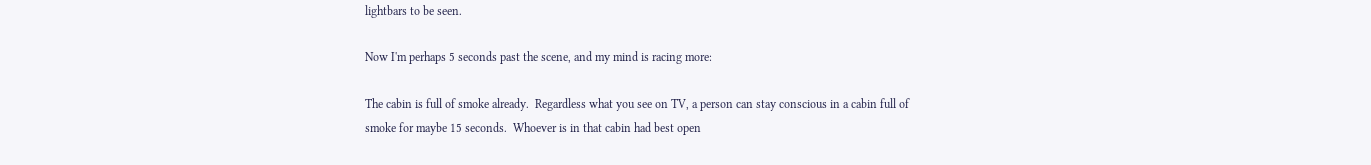lightbars to be seen.

Now I'm perhaps 5 seconds past the scene, and my mind is racing more:

The cabin is full of smoke already.  Regardless what you see on TV, a person can stay conscious in a cabin full of smoke for maybe 15 seconds.  Whoever is in that cabin had best open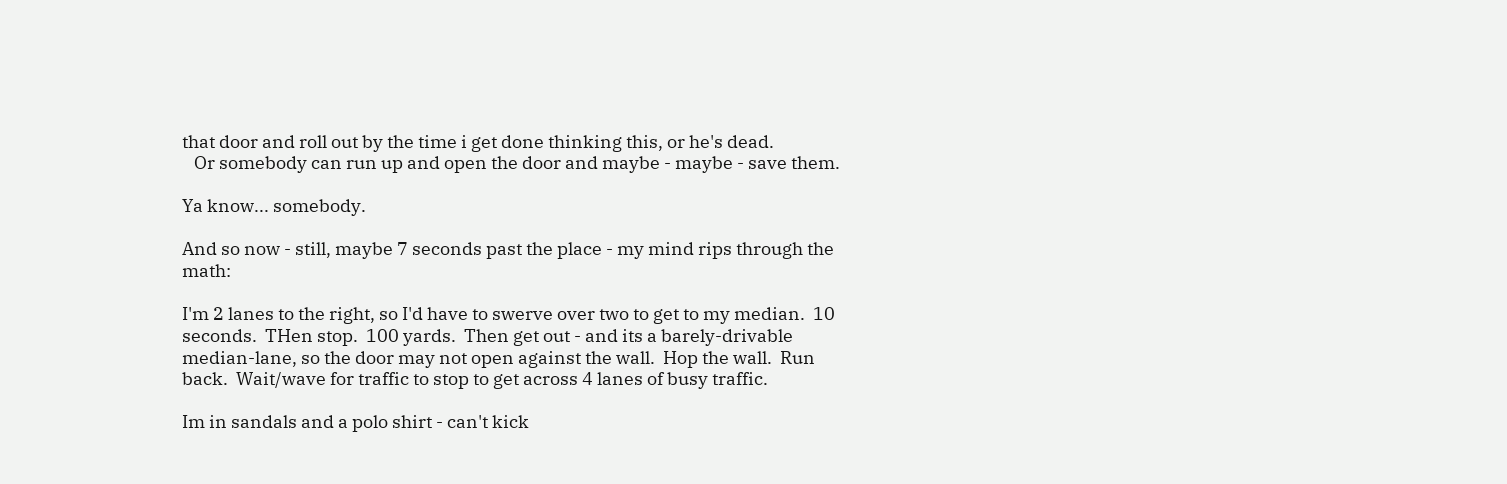that door and roll out by the time i get done thinking this, or he's dead.
   Or somebody can run up and open the door and maybe - maybe - save them.

Ya know... somebody.

And so now - still, maybe 7 seconds past the place - my mind rips through the math:

I'm 2 lanes to the right, so I'd have to swerve over two to get to my median.  10 seconds.  THen stop.  100 yards.  Then get out - and its a barely-drivable median-lane, so the door may not open against the wall.  Hop the wall.  Run back.  Wait/wave for traffic to stop to get across 4 lanes of busy traffic.

Im in sandals and a polo shirt - can't kick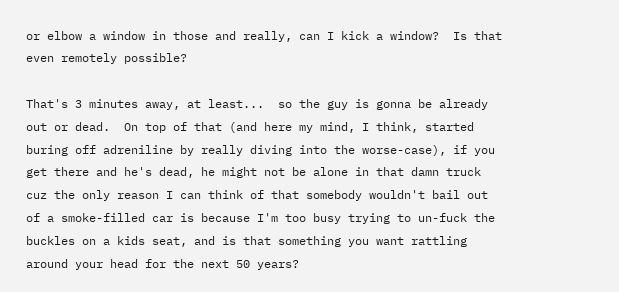or elbow a window in those and really, can I kick a window?  Is that even remotely possible?

That's 3 minutes away, at least...  so the guy is gonna be already out or dead.  On top of that (and here my mind, I think, started buring off adreniline by really diving into the worse-case), if you get there and he's dead, he might not be alone in that damn truck cuz the only reason I can think of that somebody wouldn't bail out of a smoke-filled car is because I'm too busy trying to un-fuck the buckles on a kids seat, and is that something you want rattling around your head for the next 50 years?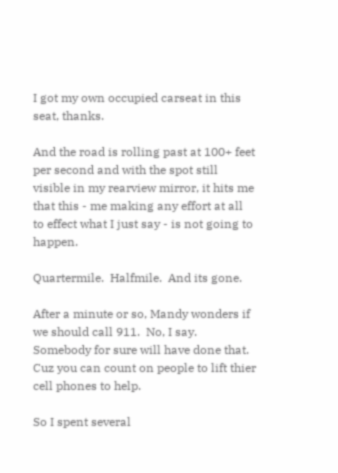I got my own occupied carseat in this seat, thanks.

And the road is rolling past at 100+ feet per second and with the spot still visible in my rearview mirror, it hits me that this - me making any effort at all to effect what I just say - is not going to happen.

Quartermile.  Halfmile.  And its gone.

After a minute or so, Mandy wonders if we should call 911.  No, I say.  Somebody for sure will have done that.  Cuz you can count on people to lift thier cell phones to help.

So I spent several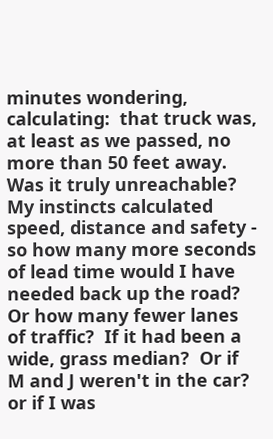minutes wondering, calculating:  that truck was, at least as we passed, no more than 50 feet away.  Was it truly unreachable?  My instincts calculated speed, distance and safety - so how many more seconds of lead time would I have needed back up the road?  Or how many fewer lanes of traffic?  If it had been a wide, grass median?  Or if M and J weren't in the car?  or if I was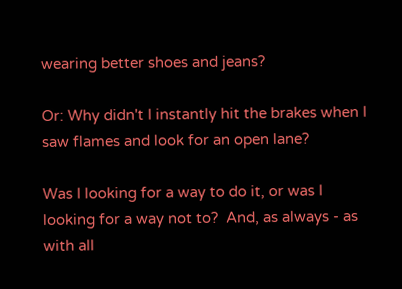wearing better shoes and jeans?

Or: Why didn't I instantly hit the brakes when I saw flames and look for an open lane?

Was I looking for a way to do it, or was I looking for a way not to?  And, as always - as with all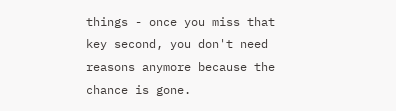things - once you miss that key second, you don't need reasons anymore because the chance is gone.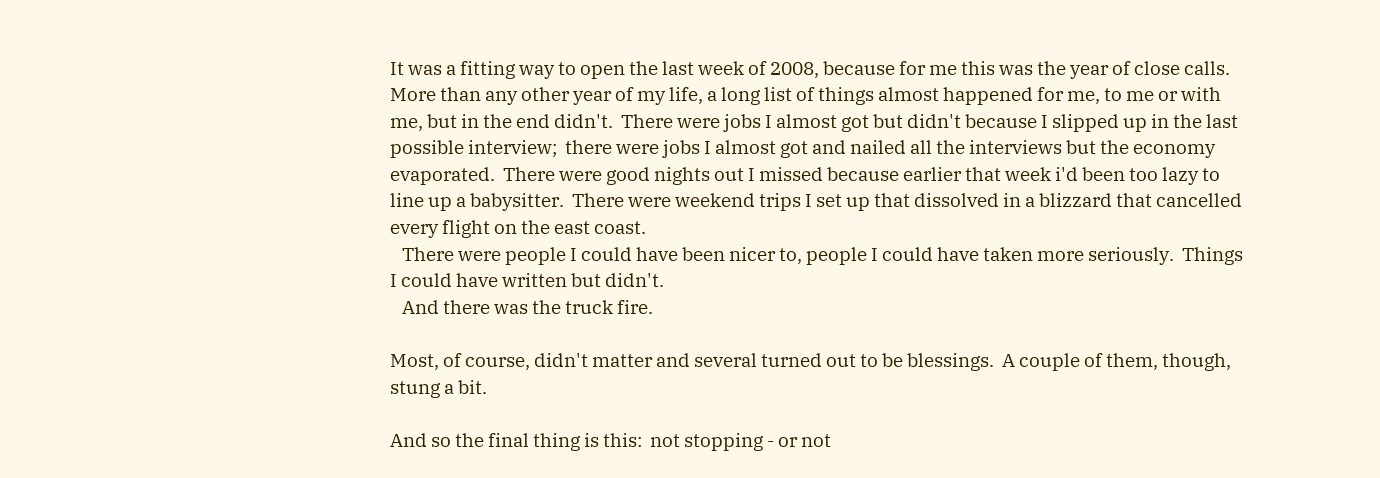It was a fitting way to open the last week of 2008, because for me this was the year of close calls.  More than any other year of my life, a long list of things almost happened for me, to me or with me, but in the end didn't.  There were jobs I almost got but didn't because I slipped up in the last possible interview;  there were jobs I almost got and nailed all the interviews but the economy evaporated.  There were good nights out I missed because earlier that week i'd been too lazy to line up a babysitter.  There were weekend trips I set up that dissolved in a blizzard that cancelled every flight on the east coast.
   There were people I could have been nicer to, people I could have taken more seriously.  Things I could have written but didn't.
   And there was the truck fire.

Most, of course, didn't matter and several turned out to be blessings.  A couple of them, though, stung a bit.

And so the final thing is this:  not stopping - or not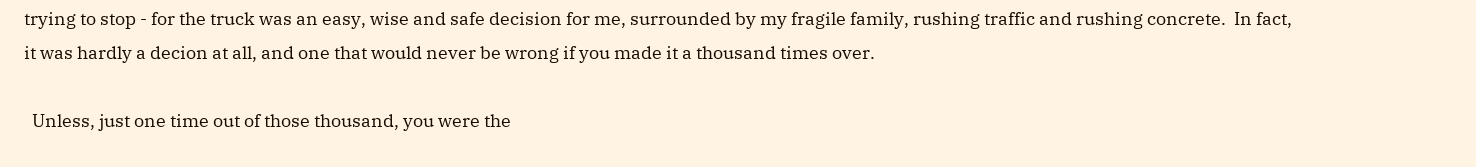trying to stop - for the truck was an easy, wise and safe decision for me, surrounded by my fragile family, rushing traffic and rushing concrete.  In fact, it was hardly a decion at all, and one that would never be wrong if you made it a thousand times over.

  Unless, just one time out of those thousand, you were the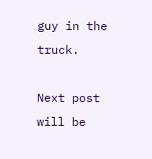guy in the truck.

Next post will be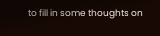to fill in some thoughts on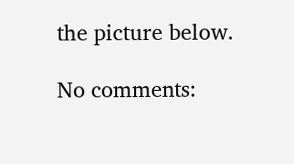the picture below.

No comments: